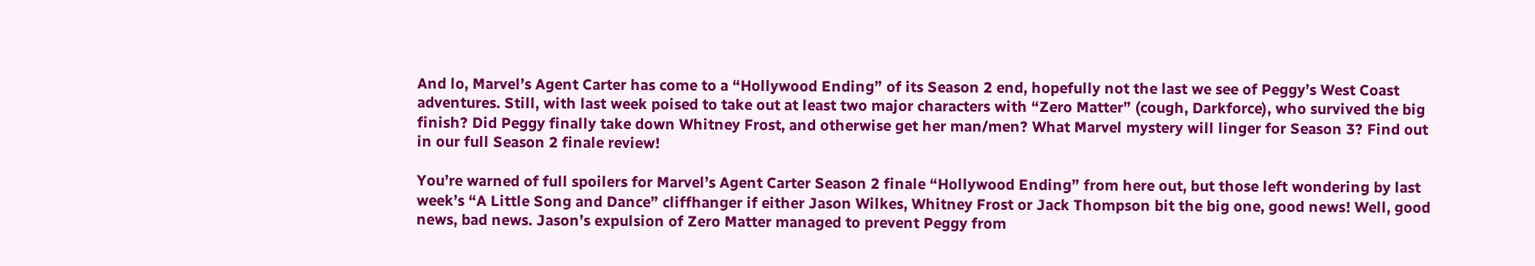And lo, Marvel’s Agent Carter has come to a “Hollywood Ending” of its Season 2 end, hopefully not the last we see of Peggy’s West Coast adventures. Still, with last week poised to take out at least two major characters with “Zero Matter” (cough, Darkforce), who survived the big finish? Did Peggy finally take down Whitney Frost, and otherwise get her man/men? What Marvel mystery will linger for Season 3? Find out in our full Season 2 finale review!

You’re warned of full spoilers for Marvel’s Agent Carter Season 2 finale “Hollywood Ending” from here out, but those left wondering by last week’s “A Little Song and Dance” cliffhanger if either Jason Wilkes, Whitney Frost or Jack Thompson bit the big one, good news! Well, good news, bad news. Jason’s expulsion of Zero Matter managed to prevent Peggy from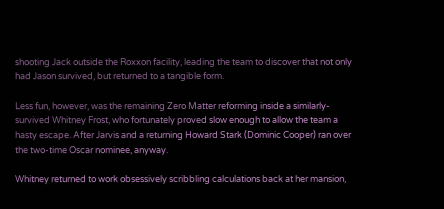shooting Jack outside the Roxxon facility, leading the team to discover that not only had Jason survived, but returned to a tangible form.

Less fun, however, was the remaining Zero Matter reforming inside a similarly-survived Whitney Frost, who fortunately proved slow enough to allow the team a hasty escape. After Jarvis and a returning Howard Stark (Dominic Cooper) ran over the two-time Oscar nominee, anyway.

Whitney returned to work obsessively scribbling calculations back at her mansion,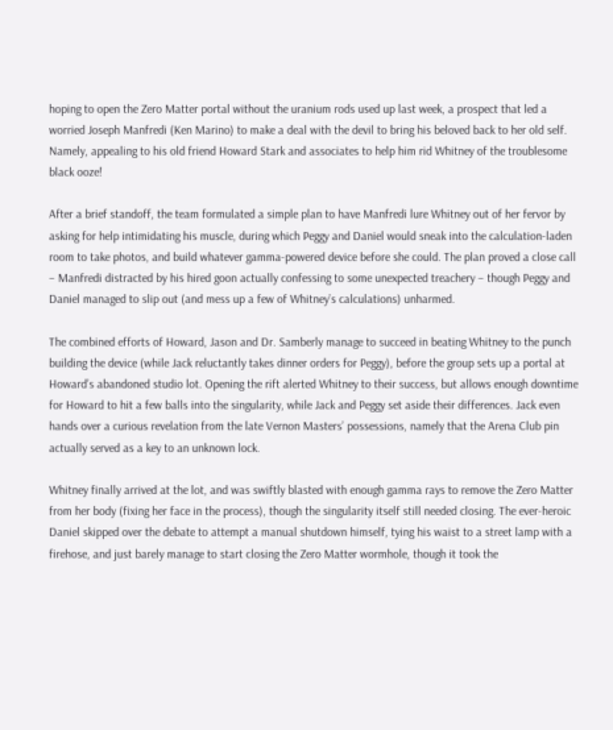hoping to open the Zero Matter portal without the uranium rods used up last week, a prospect that led a worried Joseph Manfredi (Ken Marino) to make a deal with the devil to bring his beloved back to her old self. Namely, appealing to his old friend Howard Stark and associates to help him rid Whitney of the troublesome black ooze!

After a brief standoff, the team formulated a simple plan to have Manfredi lure Whitney out of her fervor by asking for help intimidating his muscle, during which Peggy and Daniel would sneak into the calculation-laden room to take photos, and build whatever gamma-powered device before she could. The plan proved a close call – Manfredi distracted by his hired goon actually confessing to some unexpected treachery – though Peggy and Daniel managed to slip out (and mess up a few of Whitney’s calculations) unharmed.

The combined efforts of Howard, Jason and Dr. Samberly manage to succeed in beating Whitney to the punch building the device (while Jack reluctantly takes dinner orders for Peggy), before the group sets up a portal at Howard’s abandoned studio lot. Opening the rift alerted Whitney to their success, but allows enough downtime for Howard to hit a few balls into the singularity, while Jack and Peggy set aside their differences. Jack even hands over a curious revelation from the late Vernon Masters’ possessions, namely that the Arena Club pin actually served as a key to an unknown lock.

Whitney finally arrived at the lot, and was swiftly blasted with enough gamma rays to remove the Zero Matter from her body (fixing her face in the process), though the singularity itself still needed closing. The ever-heroic Daniel skipped over the debate to attempt a manual shutdown himself, tying his waist to a street lamp with a firehose, and just barely manage to start closing the Zero Matter wormhole, though it took the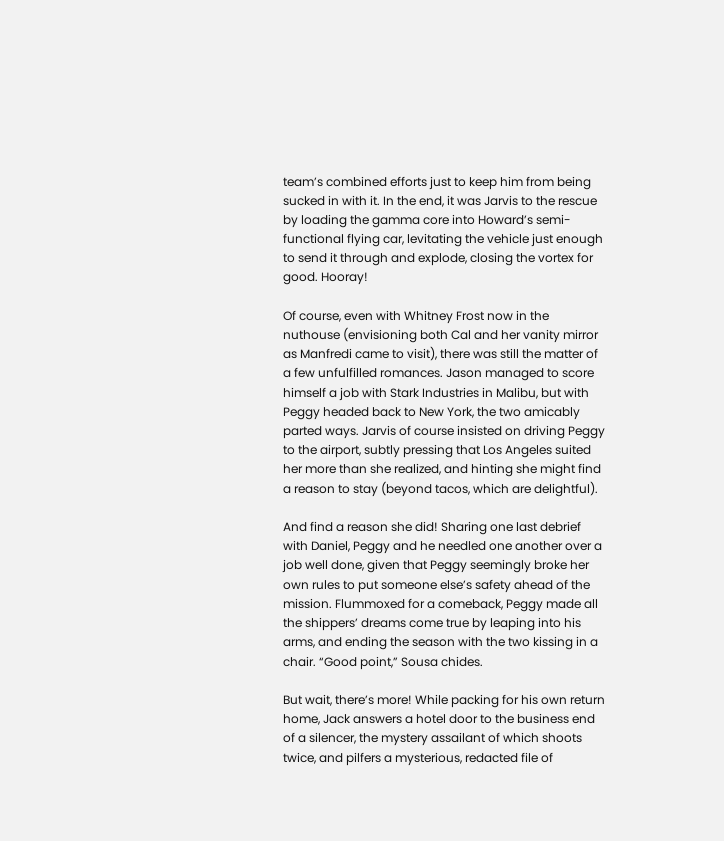team’s combined efforts just to keep him from being sucked in with it. In the end, it was Jarvis to the rescue by loading the gamma core into Howard’s semi-functional flying car, levitating the vehicle just enough to send it through and explode, closing the vortex for good. Hooray!

Of course, even with Whitney Frost now in the nuthouse (envisioning both Cal and her vanity mirror as Manfredi came to visit), there was still the matter of a few unfulfilled romances. Jason managed to score himself a job with Stark Industries in Malibu, but with Peggy headed back to New York, the two amicably parted ways. Jarvis of course insisted on driving Peggy to the airport, subtly pressing that Los Angeles suited her more than she realized, and hinting she might find a reason to stay (beyond tacos, which are delightful).

And find a reason she did! Sharing one last debrief with Daniel, Peggy and he needled one another over a job well done, given that Peggy seemingly broke her own rules to put someone else’s safety ahead of the mission. Flummoxed for a comeback, Peggy made all the shippers’ dreams come true by leaping into his arms, and ending the season with the two kissing in a chair. “Good point,” Sousa chides.

But wait, there’s more! While packing for his own return home, Jack answers a hotel door to the business end of a silencer, the mystery assailant of which shoots twice, and pilfers a mysterious, redacted file of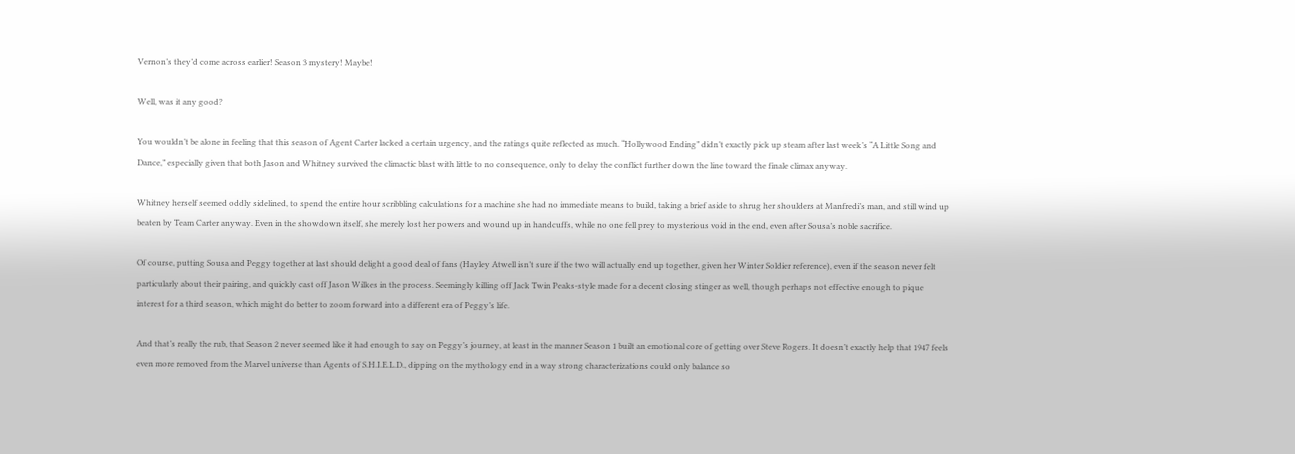Vernon’s they’d come across earlier! Season 3 mystery! Maybe!

Well, was it any good?

You wouldn’t be alone in feeling that this season of Agent Carter lacked a certain urgency, and the ratings quite reflected as much. “Hollywood Ending” didn’t exactly pick up steam after last week’s “A Little Song and Dance,” especially given that both Jason and Whitney survived the climactic blast with little to no consequence, only to delay the conflict further down the line toward the finale climax anyway.

Whitney herself seemed oddly sidelined, to spend the entire hour scribbling calculations for a machine she had no immediate means to build, taking a brief aside to shrug her shoulders at Manfredi’s man, and still wind up beaten by Team Carter anyway. Even in the showdown itself, she merely lost her powers and wound up in handcuffs, while no one fell prey to mysterious void in the end, even after Sousa’s noble sacrifice.

Of course, putting Sousa and Peggy together at last should delight a good deal of fans (Hayley Atwell isn’t sure if the two will actually end up together, given her Winter Soldier reference), even if the season never felt particularly about their pairing, and quickly cast off Jason Wilkes in the process. Seemingly killing off Jack Twin Peaks-style made for a decent closing stinger as well, though perhaps not effective enough to pique interest for a third season, which might do better to zoom forward into a different era of Peggy’s life.

And that’s really the rub, that Season 2 never seemed like it had enough to say on Peggy’s journey, at least in the manner Season 1 built an emotional core of getting over Steve Rogers. It doesn’t exactly help that 1947 feels even more removed from the Marvel universe than Agents of S.H.I.E.L.D., dipping on the mythology end in a way strong characterizations could only balance so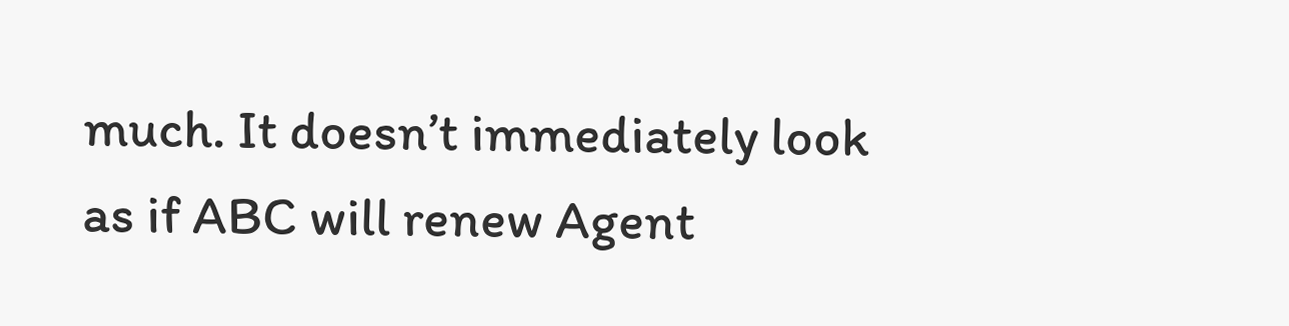much. It doesn’t immediately look as if ABC will renew Agent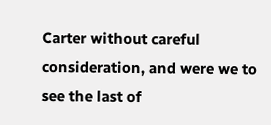Carter without careful consideration, and were we to see the last of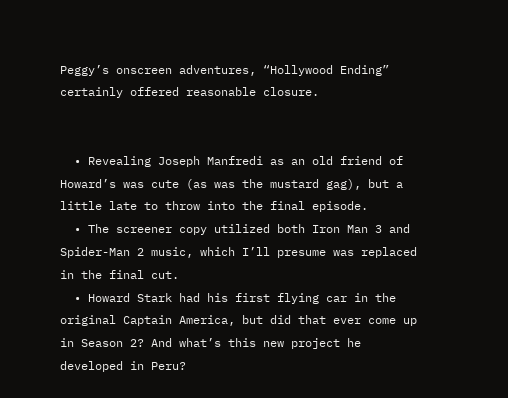Peggy’s onscreen adventures, “Hollywood Ending” certainly offered reasonable closure.


  • Revealing Joseph Manfredi as an old friend of Howard’s was cute (as was the mustard gag), but a little late to throw into the final episode.
  • The screener copy utilized both Iron Man 3 and Spider-Man 2 music, which I’ll presume was replaced in the final cut.
  • Howard Stark had his first flying car in the original Captain America, but did that ever come up in Season 2? And what’s this new project he developed in Peru?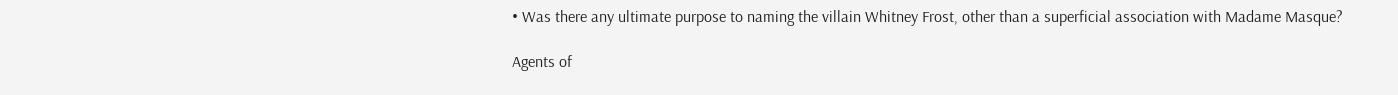• Was there any ultimate purpose to naming the villain Whitney Frost, other than a superficial association with Madame Masque?

Agents of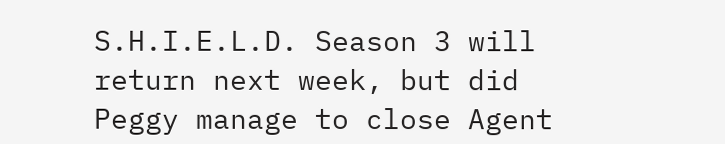S.H.I.E.L.D. Season 3 will return next week, but did Peggy manage to close Agent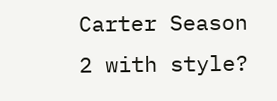Carter Season 2 with style?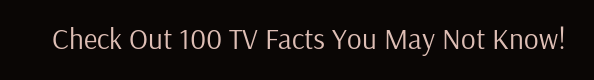Check Out 100 TV Facts You May Not Know!